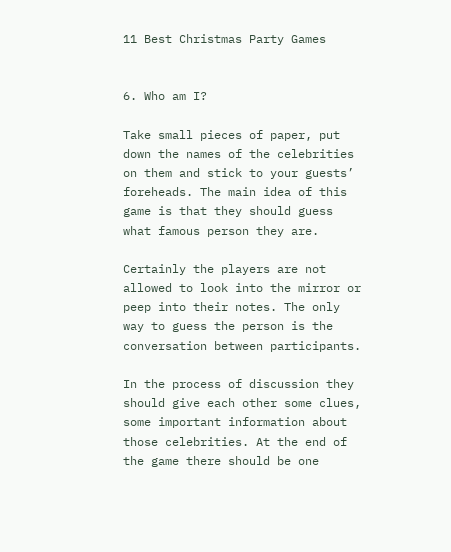11 Best Christmas Party Games


6. Who am I?

Take small pieces of paper, put down the names of the celebrities on them and stick to your guests’ foreheads. The main idea of this game is that they should guess what famous person they are.

Certainly the players are not allowed to look into the mirror or peep into their notes. The only way to guess the person is the conversation between participants.

In the process of discussion they should give each other some clues, some important information about those celebrities. At the end of the game there should be one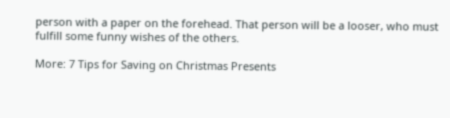person with a paper on the forehead. That person will be a looser, who must fulfill some funny wishes of the others.

More: 7 Tips for Saving on Christmas Presents